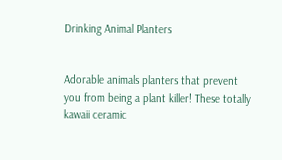Drinking Animal Planters


Adorable animals planters that prevent you from being a plant killer! These totally kawaii ceramic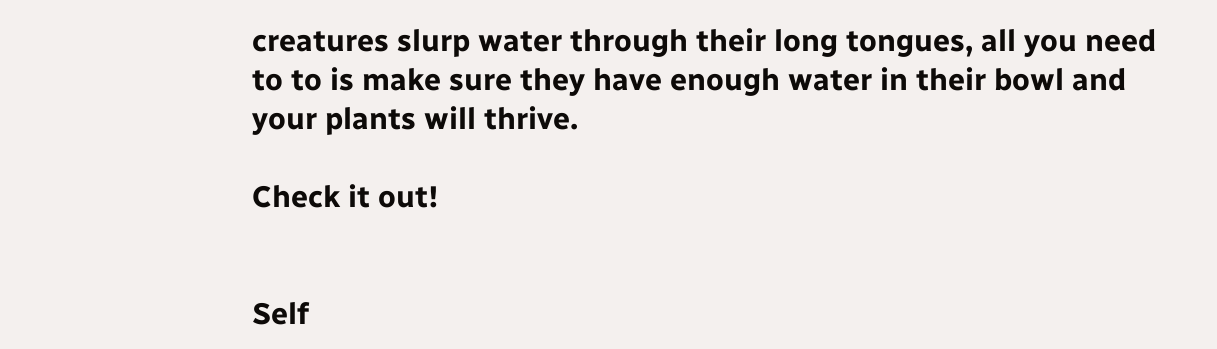creatures slurp water through their long tongues, all you need to to is make sure they have enough water in their bowl and your plants will thrive.

Check it out!


Self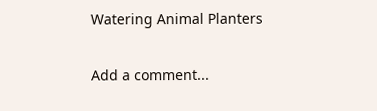Watering Animal Planters

Add a comment...